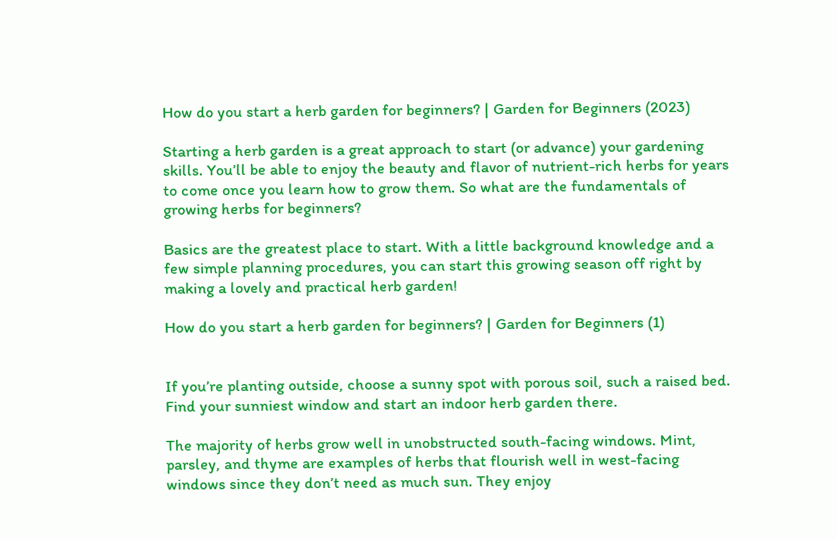How do you start a herb garden for beginners? | Garden for Beginners (2023)

Starting a herb garden is a great approach to start (or advance) your gardening skills. You’ll be able to enjoy the beauty and flavor of nutrient-rich herbs for years to come once you learn how to grow them. So what are the fundamentals of growing herbs for beginners?

Basics are the greatest place to start. With a little background knowledge and a few simple planning procedures, you can start this growing season off right by making a lovely and practical herb garden!

How do you start a herb garden for beginners? | Garden for Beginners (1)


If you’re planting outside, choose a sunny spot with porous soil, such a raised bed. Find your sunniest window and start an indoor herb garden there.

The majority of herbs grow well in unobstructed south-facing windows. Mint, parsley, and thyme are examples of herbs that flourish well in west-facing windows since they don’t need as much sun. They enjoy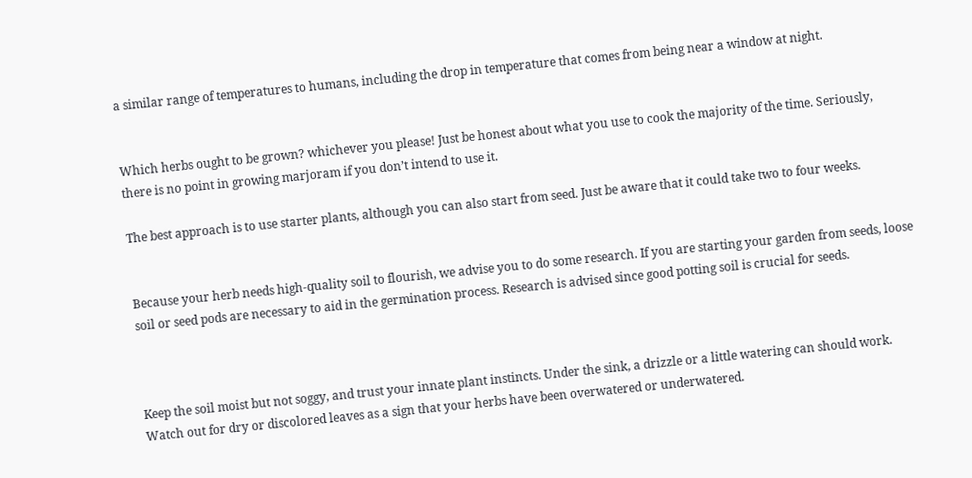a similar range of temperatures to humans, including the drop in temperature that comes from being near a window at night.


Which herbs ought to be grown? whichever you please! Just be honest about what you use to cook the majority of the time. Seriously, there is no point in growing marjoram if you don’t intend to use it.

The best approach is to use starter plants, although you can also start from seed. Just be aware that it could take two to four weeks.


Because your herb needs high-quality soil to flourish, we advise you to do some research. If you are starting your garden from seeds, loose soil or seed pods are necessary to aid in the germination process. Research is advised since good potting soil is crucial for seeds.



Keep the soil moist but not soggy, and trust your innate plant instincts. Under the sink, a drizzle or a little watering can should work. Watch out for dry or discolored leaves as a sign that your herbs have been overwatered or underwatered.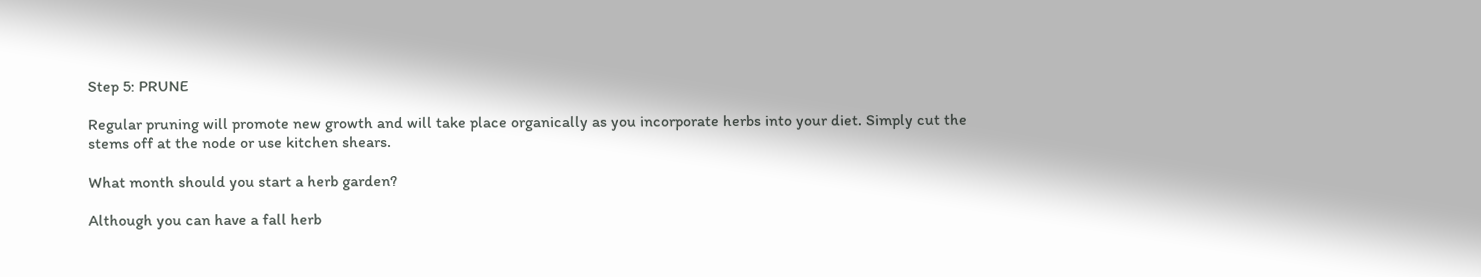Step 5: PRUNE

Regular pruning will promote new growth and will take place organically as you incorporate herbs into your diet. Simply cut the stems off at the node or use kitchen shears.

What month should you start a herb garden?

Although you can have a fall herb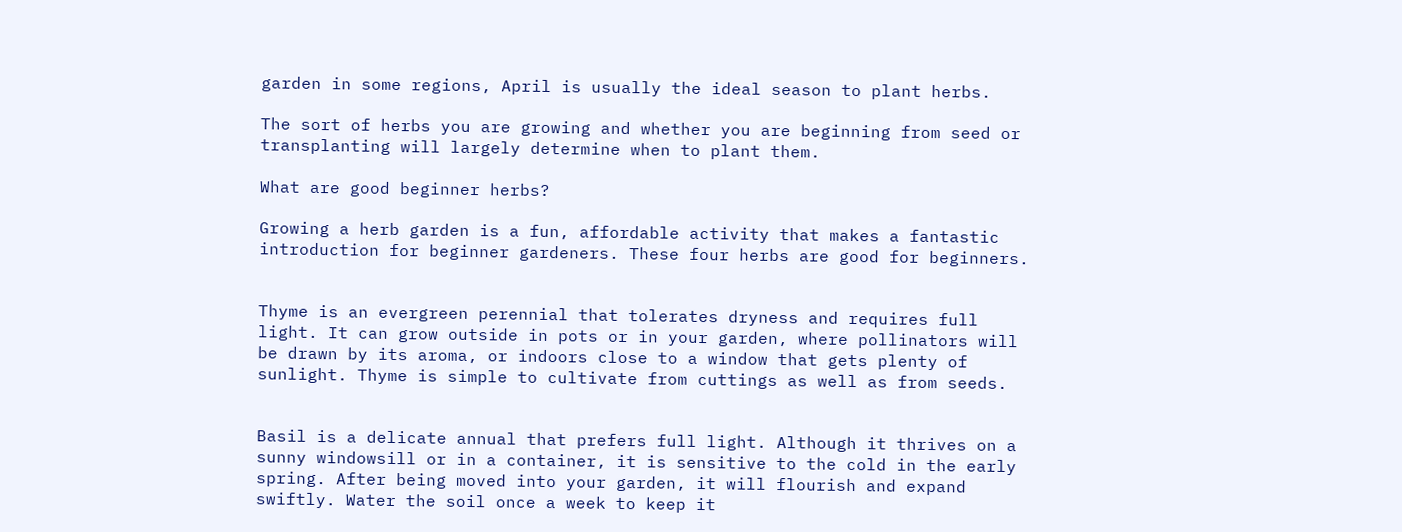garden in some regions, April is usually the ideal season to plant herbs.

The sort of herbs you are growing and whether you are beginning from seed or transplanting will largely determine when to plant them.

What are good beginner herbs?

Growing a herb garden is a fun, affordable activity that makes a fantastic introduction for beginner gardeners. These four herbs are good for beginners.


Thyme is an evergreen perennial that tolerates dryness and requires full light. It can grow outside in pots or in your garden, where pollinators will be drawn by its aroma, or indoors close to a window that gets plenty of sunlight. Thyme is simple to cultivate from cuttings as well as from seeds.


Basil is a delicate annual that prefers full light. Although it thrives on a sunny windowsill or in a container, it is sensitive to the cold in the early spring. After being moved into your garden, it will flourish and expand swiftly. Water the soil once a week to keep it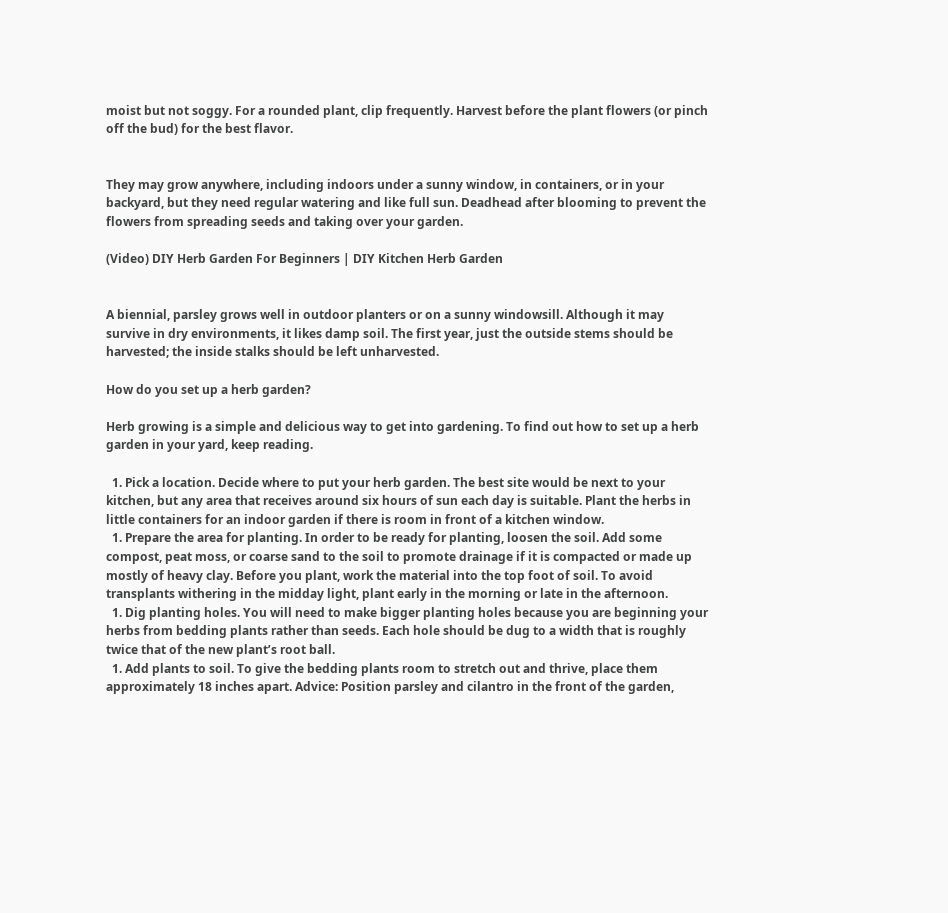moist but not soggy. For a rounded plant, clip frequently. Harvest before the plant flowers (or pinch off the bud) for the best flavor.


They may grow anywhere, including indoors under a sunny window, in containers, or in your backyard, but they need regular watering and like full sun. Deadhead after blooming to prevent the flowers from spreading seeds and taking over your garden.

(Video) DIY Herb Garden For Beginners | DIY Kitchen Herb Garden


A biennial, parsley grows well in outdoor planters or on a sunny windowsill. Although it may survive in dry environments, it likes damp soil. The first year, just the outside stems should be harvested; the inside stalks should be left unharvested.

How do you set up a herb garden?

Herb growing is a simple and delicious way to get into gardening. To find out how to set up a herb garden in your yard, keep reading.

  1. Pick a location. Decide where to put your herb garden. The best site would be next to your kitchen, but any area that receives around six hours of sun each day is suitable. Plant the herbs in little containers for an indoor garden if there is room in front of a kitchen window.
  1. Prepare the area for planting. In order to be ready for planting, loosen the soil. Add some compost, peat moss, or coarse sand to the soil to promote drainage if it is compacted or made up mostly of heavy clay. Before you plant, work the material into the top foot of soil. To avoid transplants withering in the midday light, plant early in the morning or late in the afternoon.
  1. Dig planting holes. You will need to make bigger planting holes because you are beginning your herbs from bedding plants rather than seeds. Each hole should be dug to a width that is roughly twice that of the new plant’s root ball.
  1. Add plants to soil. To give the bedding plants room to stretch out and thrive, place them approximately 18 inches apart. Advice: Position parsley and cilantro in the front of the garden,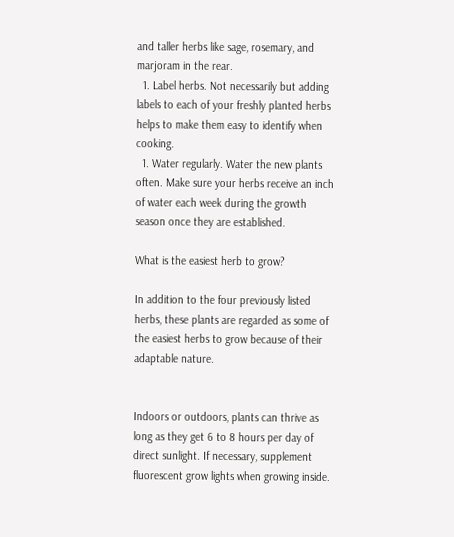and taller herbs like sage, rosemary, and marjoram in the rear.
  1. Label herbs. Not necessarily but adding labels to each of your freshly planted herbs helps to make them easy to identify when cooking.
  1. Water regularly. Water the new plants often. Make sure your herbs receive an inch of water each week during the growth season once they are established.

What is the easiest herb to grow?

In addition to the four previously listed herbs, these plants are regarded as some of the easiest herbs to grow because of their adaptable nature.


Indoors or outdoors, plants can thrive as long as they get 6 to 8 hours per day of direct sunlight. If necessary, supplement fluorescent grow lights when growing inside.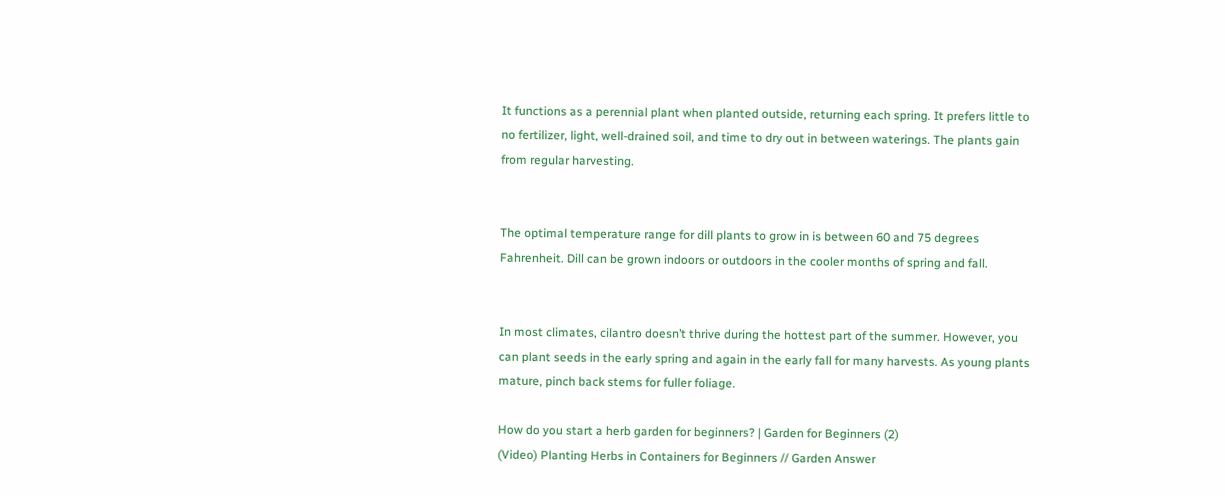It functions as a perennial plant when planted outside, returning each spring. It prefers little to no fertilizer, light, well-drained soil, and time to dry out in between waterings. The plants gain from regular harvesting.


The optimal temperature range for dill plants to grow in is between 60 and 75 degrees Fahrenheit. Dill can be grown indoors or outdoors in the cooler months of spring and fall.


In most climates, cilantro doesn’t thrive during the hottest part of the summer. However, you can plant seeds in the early spring and again in the early fall for many harvests. As young plants mature, pinch back stems for fuller foliage.

How do you start a herb garden for beginners? | Garden for Beginners (2)
(Video) Planting Herbs in Containers for Beginners // Garden Answer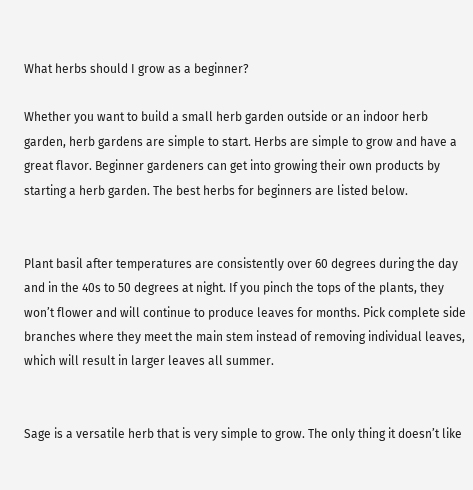What herbs should I grow as a beginner?

Whether you want to build a small herb garden outside or an indoor herb garden, herb gardens are simple to start. Herbs are simple to grow and have a great flavor. Beginner gardeners can get into growing their own products by starting a herb garden. The best herbs for beginners are listed below.


Plant basil after temperatures are consistently over 60 degrees during the day and in the 40s to 50 degrees at night. If you pinch the tops of the plants, they won’t flower and will continue to produce leaves for months. Pick complete side branches where they meet the main stem instead of removing individual leaves, which will result in larger leaves all summer.


Sage is a versatile herb that is very simple to grow. The only thing it doesn’t like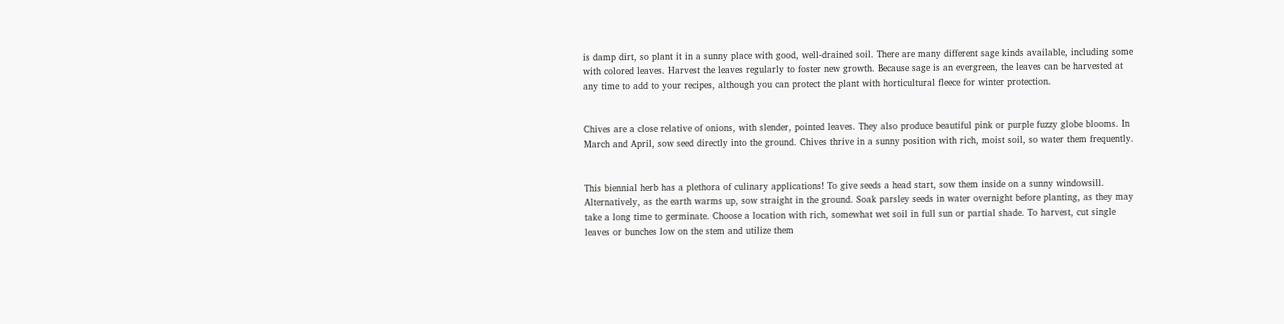is damp dirt, so plant it in a sunny place with good, well-drained soil. There are many different sage kinds available, including some with colored leaves. Harvest the leaves regularly to foster new growth. Because sage is an evergreen, the leaves can be harvested at any time to add to your recipes, although you can protect the plant with horticultural fleece for winter protection.


Chives are a close relative of onions, with slender, pointed leaves. They also produce beautiful pink or purple fuzzy globe blooms. In March and April, sow seed directly into the ground. Chives thrive in a sunny position with rich, moist soil, so water them frequently.


This biennial herb has a plethora of culinary applications! To give seeds a head start, sow them inside on a sunny windowsill. Alternatively, as the earth warms up, sow straight in the ground. Soak parsley seeds in water overnight before planting, as they may take a long time to germinate. Choose a location with rich, somewhat wet soil in full sun or partial shade. To harvest, cut single leaves or bunches low on the stem and utilize them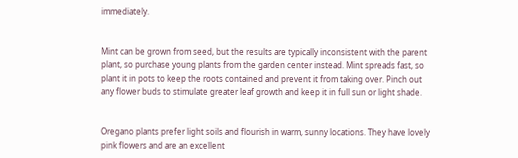immediately.


Mint can be grown from seed, but the results are typically inconsistent with the parent plant, so purchase young plants from the garden center instead. Mint spreads fast, so plant it in pots to keep the roots contained and prevent it from taking over. Pinch out any flower buds to stimulate greater leaf growth and keep it in full sun or light shade.


Oregano plants prefer light soils and flourish in warm, sunny locations. They have lovely pink flowers and are an excellent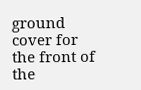ground cover for the front of the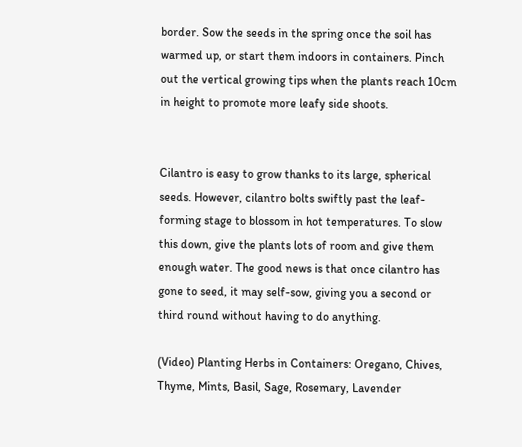border. Sow the seeds in the spring once the soil has warmed up, or start them indoors in containers. Pinch out the vertical growing tips when the plants reach 10cm in height to promote more leafy side shoots.


Cilantro is easy to grow thanks to its large, spherical seeds. However, cilantro bolts swiftly past the leaf-forming stage to blossom in hot temperatures. To slow this down, give the plants lots of room and give them enough water. The good news is that once cilantro has gone to seed, it may self-sow, giving you a second or third round without having to do anything.

(Video) Planting Herbs in Containers: Oregano, Chives, Thyme, Mints, Basil, Sage, Rosemary, Lavender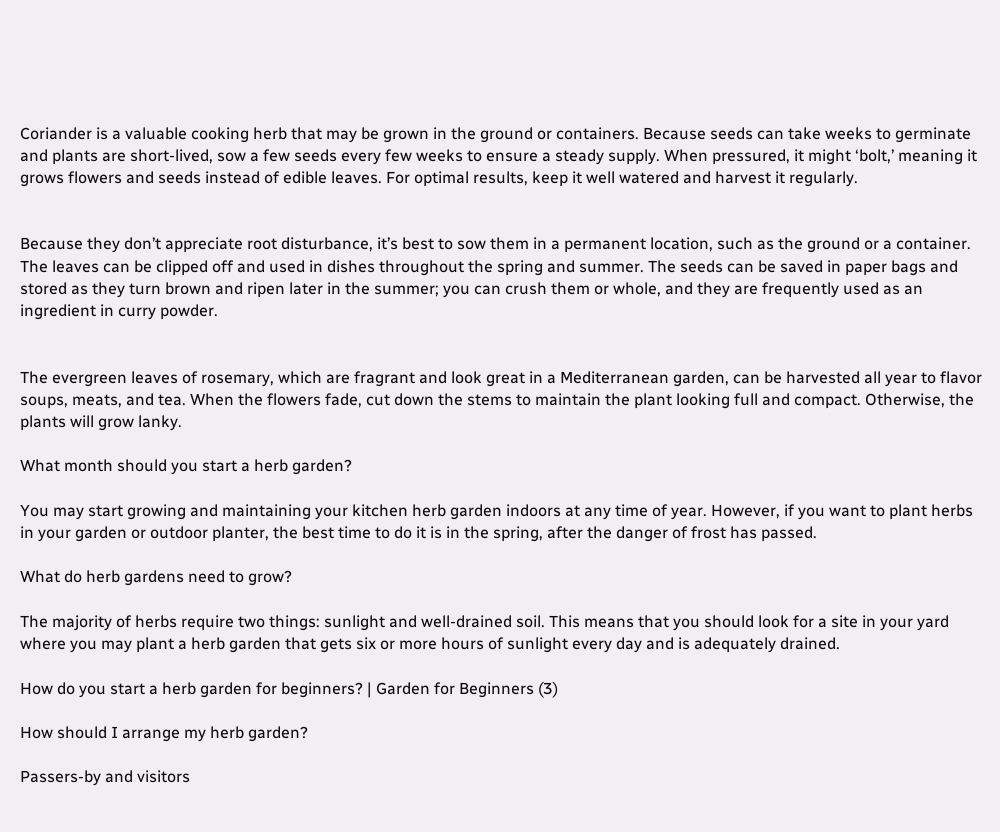Coriander is a valuable cooking herb that may be grown in the ground or containers. Because seeds can take weeks to germinate and plants are short-lived, sow a few seeds every few weeks to ensure a steady supply. When pressured, it might ‘bolt,’ meaning it grows flowers and seeds instead of edible leaves. For optimal results, keep it well watered and harvest it regularly.


Because they don’t appreciate root disturbance, it’s best to sow them in a permanent location, such as the ground or a container. The leaves can be clipped off and used in dishes throughout the spring and summer. The seeds can be saved in paper bags and stored as they turn brown and ripen later in the summer; you can crush them or whole, and they are frequently used as an ingredient in curry powder.


The evergreen leaves of rosemary, which are fragrant and look great in a Mediterranean garden, can be harvested all year to flavor soups, meats, and tea. When the flowers fade, cut down the stems to maintain the plant looking full and compact. Otherwise, the plants will grow lanky.

What month should you start a herb garden?

You may start growing and maintaining your kitchen herb garden indoors at any time of year. However, if you want to plant herbs in your garden or outdoor planter, the best time to do it is in the spring, after the danger of frost has passed.

What do herb gardens need to grow?

The majority of herbs require two things: sunlight and well-drained soil. This means that you should look for a site in your yard where you may plant a herb garden that gets six or more hours of sunlight every day and is adequately drained.

How do you start a herb garden for beginners? | Garden for Beginners (3)

How should I arrange my herb garden?

Passers-by and visitors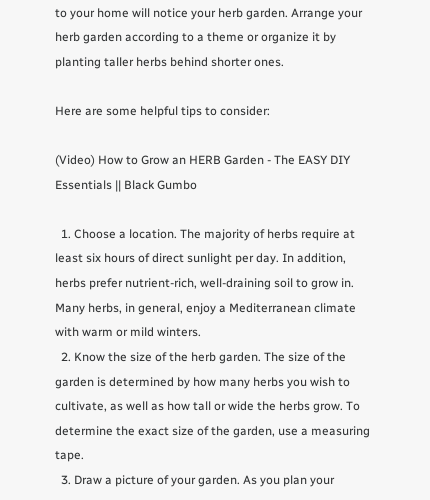to your home will notice your herb garden. Arrange your herb garden according to a theme or organize it by planting taller herbs behind shorter ones.

Here are some helpful tips to consider:

(Video) How to Grow an HERB Garden - The EASY DIY Essentials || Black Gumbo

  1. Choose a location. The majority of herbs require at least six hours of direct sunlight per day. In addition, herbs prefer nutrient-rich, well-draining soil to grow in. Many herbs, in general, enjoy a Mediterranean climate with warm or mild winters.
  2. Know the size of the herb garden. The size of the garden is determined by how many herbs you wish to cultivate, as well as how tall or wide the herbs grow. To determine the exact size of the garden, use a measuring tape.
  3. Draw a picture of your garden. As you plan your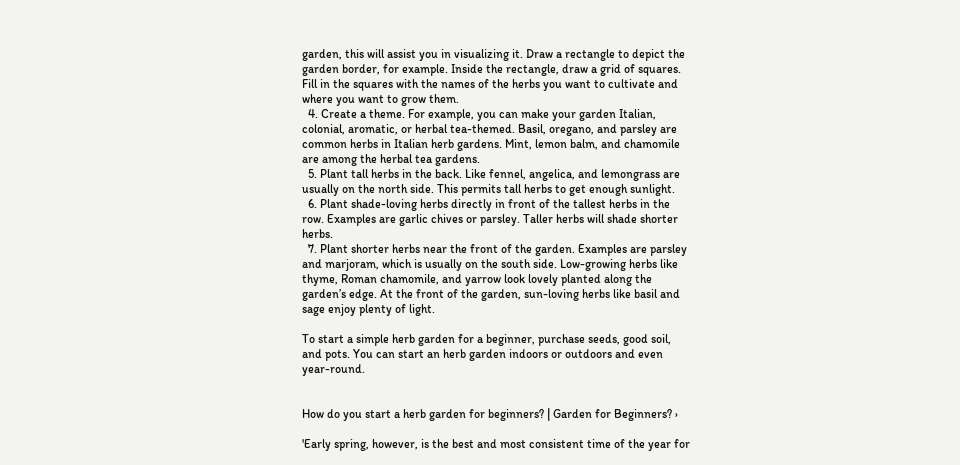garden, this will assist you in visualizing it. Draw a rectangle to depict the garden border, for example. Inside the rectangle, draw a grid of squares. Fill in the squares with the names of the herbs you want to cultivate and where you want to grow them.
  4. Create a theme. For example, you can make your garden Italian, colonial, aromatic, or herbal tea-themed. Basil, oregano, and parsley are common herbs in Italian herb gardens. Mint, lemon balm, and chamomile are among the herbal tea gardens.
  5. Plant tall herbs in the back. Like fennel, angelica, and lemongrass are usually on the north side. This permits tall herbs to get enough sunlight.
  6. Plant shade-loving herbs directly in front of the tallest herbs in the row. Examples are garlic chives or parsley. Taller herbs will shade shorter herbs.
  7. Plant shorter herbs near the front of the garden. Examples are parsley and marjoram, which is usually on the south side. Low-growing herbs like thyme, Roman chamomile, and yarrow look lovely planted along the garden’s edge. At the front of the garden, sun-loving herbs like basil and sage enjoy plenty of light.

To start a simple herb garden for a beginner, purchase seeds, good soil, and pots. You can start an herb garden indoors or outdoors and even year-round.


How do you start a herb garden for beginners? | Garden for Beginners? ›

'Early spring, however, is the best and most consistent time of the year for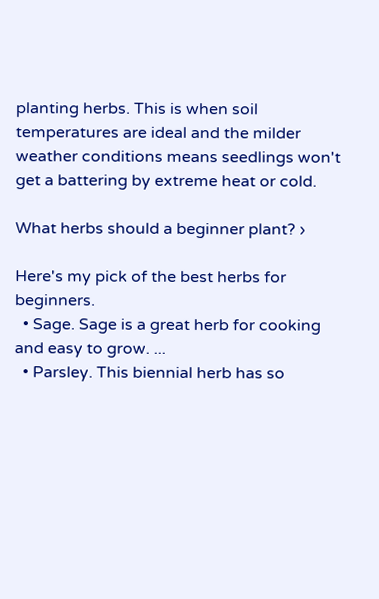planting herbs. This is when soil temperatures are ideal and the milder weather conditions means seedlings won't get a battering by extreme heat or cold.

What herbs should a beginner plant? ›

Here's my pick of the best herbs for beginners.
  • Sage. Sage is a great herb for cooking and easy to grow. ...
  • Parsley. This biennial herb has so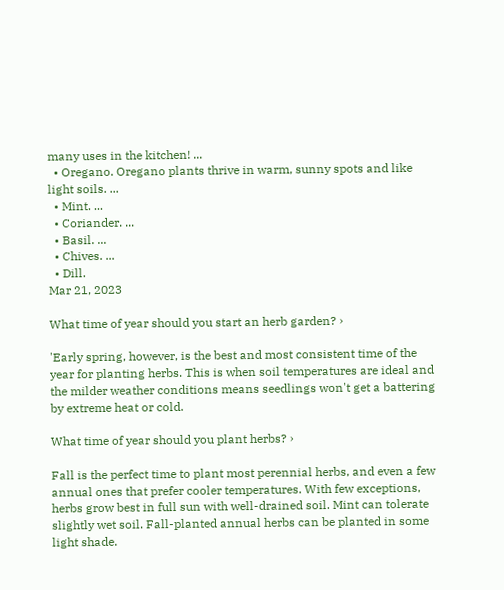many uses in the kitchen! ...
  • Oregano. Oregano plants thrive in warm, sunny spots and like light soils. ...
  • Mint. ...
  • Coriander. ...
  • Basil. ...
  • Chives. ...
  • Dill.
Mar 21, 2023

What time of year should you start an herb garden? ›

'Early spring, however, is the best and most consistent time of the year for planting herbs. This is when soil temperatures are ideal and the milder weather conditions means seedlings won't get a battering by extreme heat or cold.

What time of year should you plant herbs? ›

Fall is the perfect time to plant most perennial herbs, and even a few annual ones that prefer cooler temperatures. With few exceptions, herbs grow best in full sun with well-drained soil. Mint can tolerate slightly wet soil. Fall-planted annual herbs can be planted in some light shade.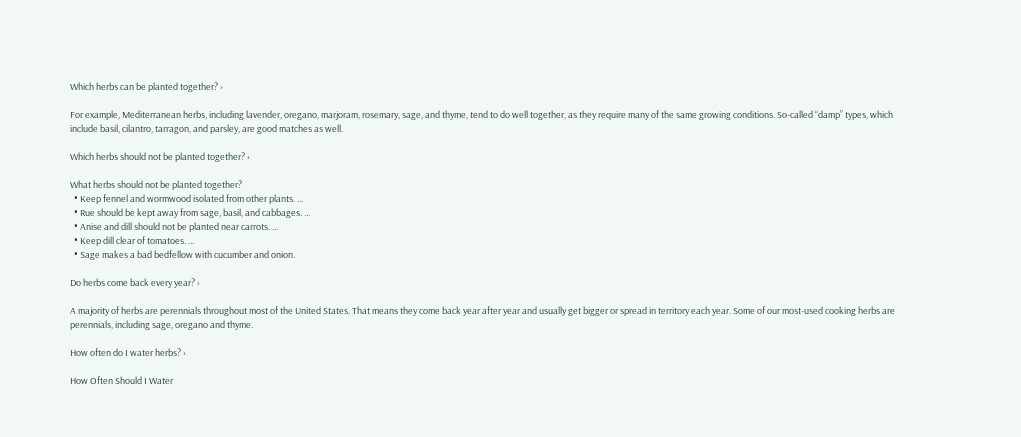Which herbs can be planted together? ›

For example, Mediterranean herbs, including lavender, oregano, marjoram, rosemary, sage, and thyme, tend to do well together, as they require many of the same growing conditions. So-called “damp” types, which include basil, cilantro, tarragon, and parsley, are good matches as well.

Which herbs should not be planted together? ›

What herbs should not be planted together?
  • Keep fennel and wormwood isolated from other plants. ...
  • Rue should be kept away from sage, basil, and cabbages. ...
  • Anise and dill should not be planted near carrots. ...
  • Keep dill clear of tomatoes. ...
  • Sage makes a bad bedfellow with cucumber and onion.

Do herbs come back every year? ›

A majority of herbs are perennials throughout most of the United States. That means they come back year after year and usually get bigger or spread in territory each year. Some of our most-used cooking herbs are perennials, including sage, oregano and thyme.

How often do I water herbs? ›

How Often Should I Water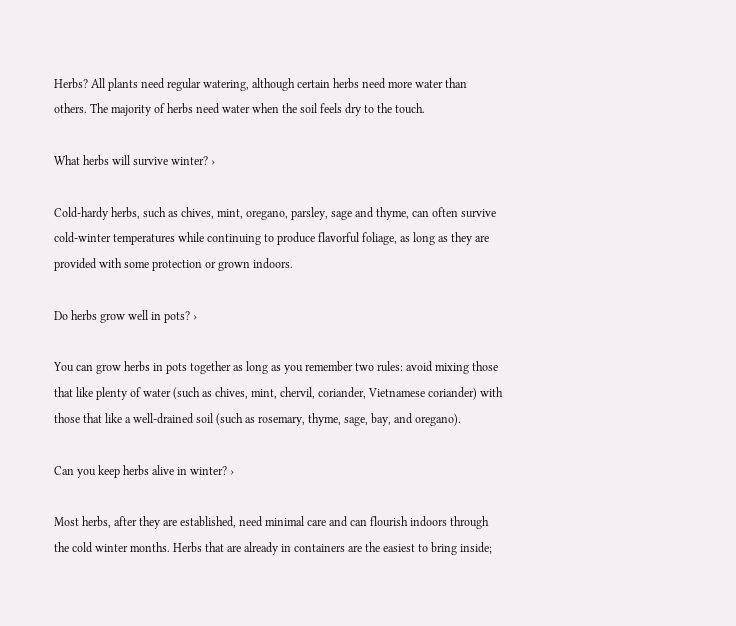Herbs? All plants need regular watering, although certain herbs need more water than others. The majority of herbs need water when the soil feels dry to the touch.

What herbs will survive winter? ›

Cold-hardy herbs, such as chives, mint, oregano, parsley, sage and thyme, can often survive cold-winter temperatures while continuing to produce flavorful foliage, as long as they are provided with some protection or grown indoors.

Do herbs grow well in pots? ›

You can grow herbs in pots together as long as you remember two rules: avoid mixing those that like plenty of water (such as chives, mint, chervil, coriander, Vietnamese coriander) with those that like a well-drained soil (such as rosemary, thyme, sage, bay, and oregano).

Can you keep herbs alive in winter? ›

Most herbs, after they are established, need minimal care and can flourish indoors through the cold winter months. Herbs that are already in containers are the easiest to bring inside;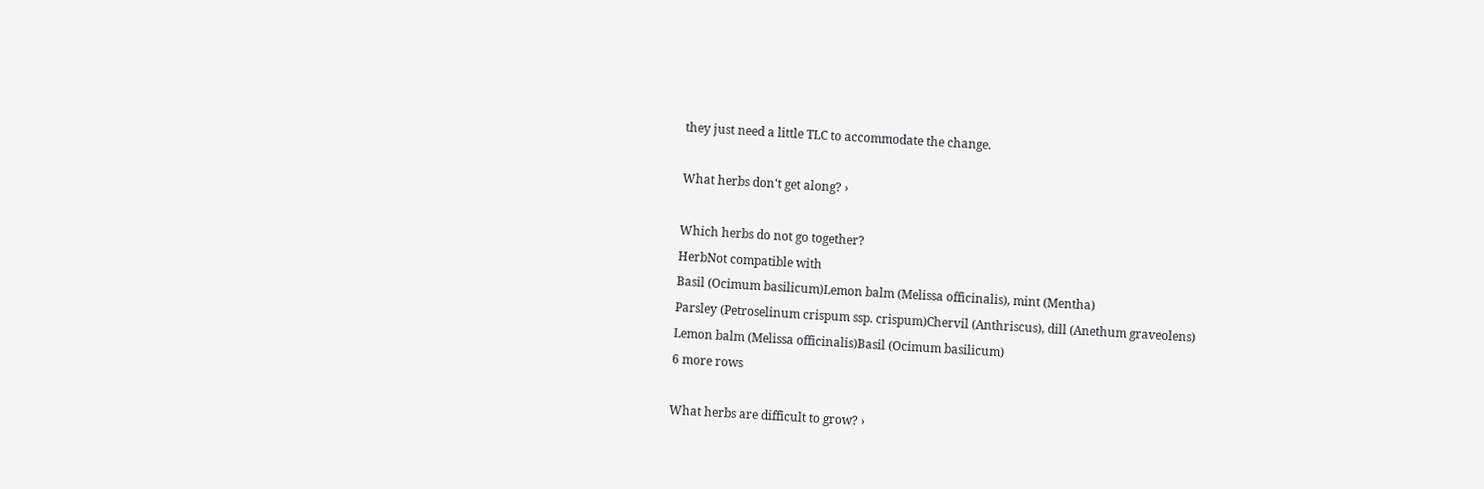they just need a little TLC to accommodate the change.

What herbs don't get along? ›

Which herbs do not go together?
HerbNot compatible with
Basil (Ocimum basilicum)Lemon balm (Melissa officinalis), mint (Mentha)
Parsley (Petroselinum crispum ssp. crispum)Chervil (Anthriscus), dill (Anethum graveolens)
Lemon balm (Melissa officinalis)Basil (Ocimum basilicum)
6 more rows

What herbs are difficult to grow? ›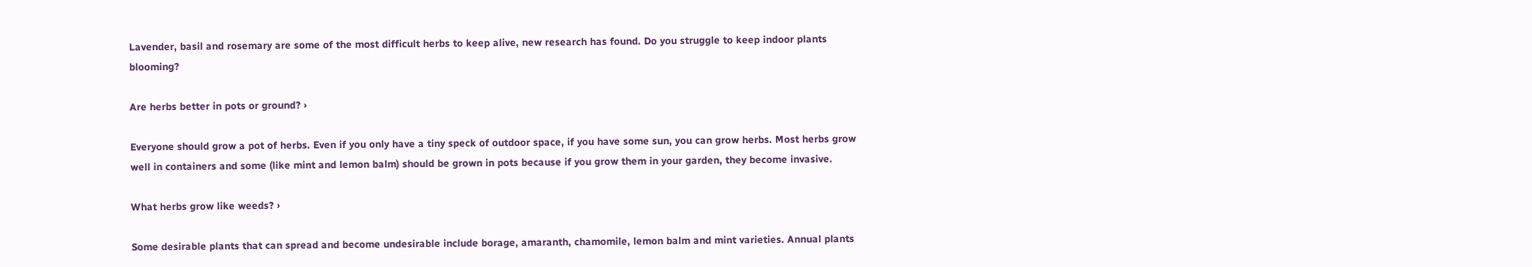Lavender, basil and rosemary are some of the most difficult herbs to keep alive, new research has found. Do you struggle to keep indoor plants blooming?

Are herbs better in pots or ground? ›

Everyone should grow a pot of herbs. Even if you only have a tiny speck of outdoor space, if you have some sun, you can grow herbs. Most herbs grow well in containers and some (like mint and lemon balm) should be grown in pots because if you grow them in your garden, they become invasive.

What herbs grow like weeds? ›

Some desirable plants that can spread and become undesirable include borage, amaranth, chamomile, lemon balm and mint varieties. Annual plants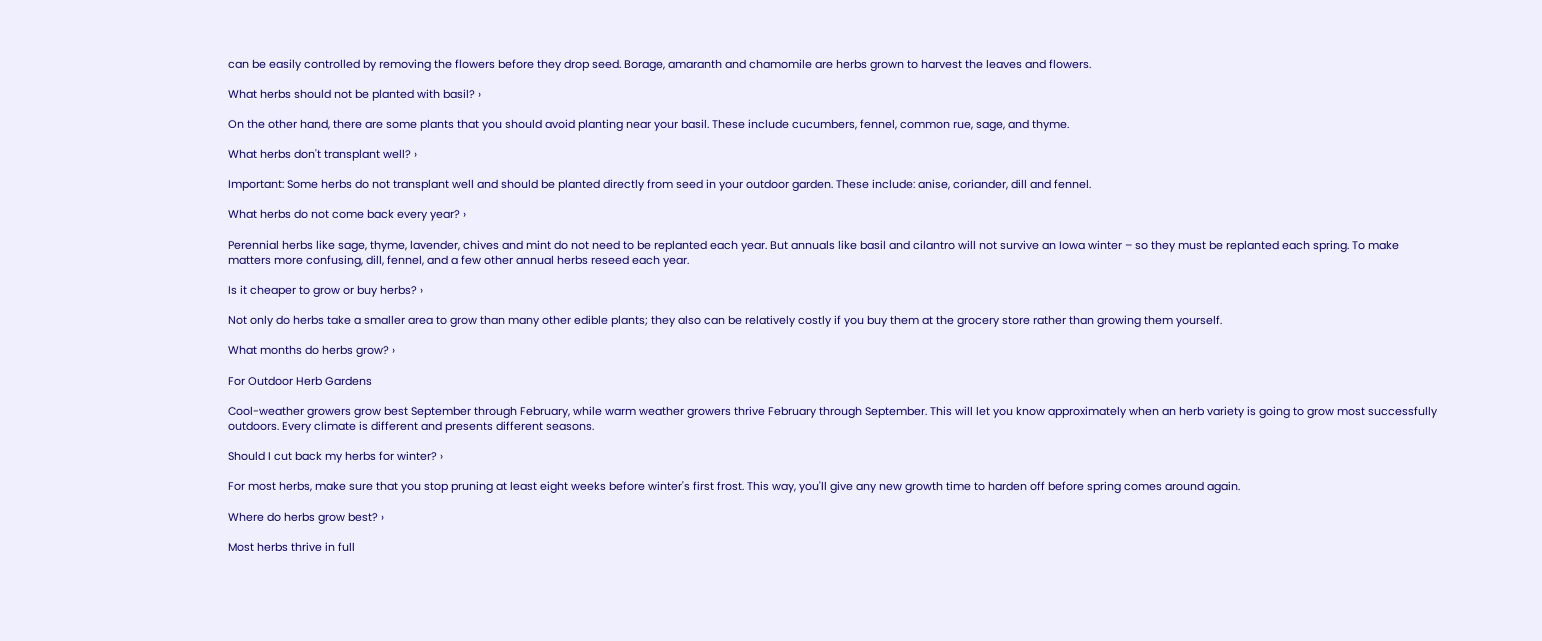can be easily controlled by removing the flowers before they drop seed. Borage, amaranth and chamomile are herbs grown to harvest the leaves and flowers.

What herbs should not be planted with basil? ›

On the other hand, there are some plants that you should avoid planting near your basil. These include cucumbers, fennel, common rue, sage, and thyme.

What herbs don't transplant well? ›

Important: Some herbs do not transplant well and should be planted directly from seed in your outdoor garden. These include: anise, coriander, dill and fennel.

What herbs do not come back every year? ›

Perennial herbs like sage, thyme, lavender, chives and mint do not need to be replanted each year. But annuals like basil and cilantro will not survive an Iowa winter – so they must be replanted each spring. To make matters more confusing, dill, fennel, and a few other annual herbs reseed each year.

Is it cheaper to grow or buy herbs? ›

Not only do herbs take a smaller area to grow than many other edible plants; they also can be relatively costly if you buy them at the grocery store rather than growing them yourself.

What months do herbs grow? ›

For Outdoor Herb Gardens

Cool-weather growers grow best September through February, while warm weather growers thrive February through September. This will let you know approximately when an herb variety is going to grow most successfully outdoors. Every climate is different and presents different seasons.

Should I cut back my herbs for winter? ›

For most herbs, make sure that you stop pruning at least eight weeks before winter's first frost. This way, you'll give any new growth time to harden off before spring comes around again.

Where do herbs grow best? ›

Most herbs thrive in full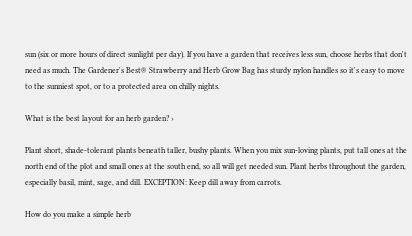sun (six or more hours of direct sunlight per day). If you have a garden that receives less sun, choose herbs that don't need as much. The Gardener's Best® Strawberry and Herb Grow Bag has sturdy nylon handles so it's easy to move to the sunniest spot, or to a protected area on chilly nights.

What is the best layout for an herb garden? ›

Plant short, shade-tolerant plants beneath taller, bushy plants. When you mix sun-loving plants, put tall ones at the north end of the plot and small ones at the south end, so all will get needed sun. Plant herbs throughout the garden, especially basil, mint, sage, and dill. EXCEPTION: Keep dill away from carrots.

How do you make a simple herb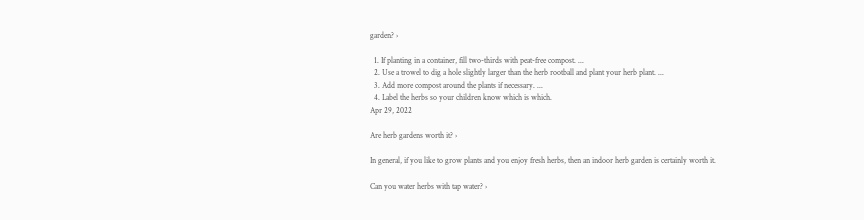garden? ›

  1. If planting in a container, fill two-thirds with peat-free compost. ...
  2. Use a trowel to dig a hole slightly larger than the herb rootball and plant your herb plant. ...
  3. Add more compost around the plants if necessary. ...
  4. Label the herbs so your children know which is which.
Apr 29, 2022

Are herb gardens worth it? ›

In general, if you like to grow plants and you enjoy fresh herbs, then an indoor herb garden is certainly worth it.

Can you water herbs with tap water? ›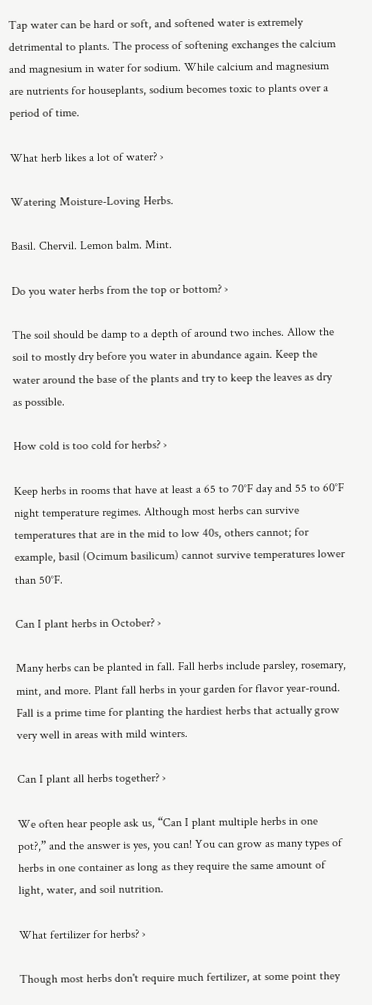Tap water can be hard or soft, and softened water is extremely detrimental to plants. The process of softening exchanges the calcium and magnesium in water for sodium. While calcium and magnesium are nutrients for houseplants, sodium becomes toxic to plants over a period of time.

What herb likes a lot of water? ›

Watering Moisture-Loving Herbs.

Basil. Chervil. Lemon balm. Mint.

Do you water herbs from the top or bottom? ›

The soil should be damp to a depth of around two inches. Allow the soil to mostly dry before you water in abundance again. Keep the water around the base of the plants and try to keep the leaves as dry as possible.

How cold is too cold for herbs? ›

Keep herbs in rooms that have at least a 65 to 70°F day and 55 to 60°F night temperature regimes. Although most herbs can survive temperatures that are in the mid to low 40s, others cannot; for example, basil (Ocimum basilicum) cannot survive temperatures lower than 50°F.

Can I plant herbs in October? ›

Many herbs can be planted in fall. Fall herbs include parsley, rosemary, mint, and more. Plant fall herbs in your garden for flavor year-round. Fall is a prime time for planting the hardiest herbs that actually grow very well in areas with mild winters.

Can I plant all herbs together? ›

We often hear people ask us, “Can I plant multiple herbs in one pot?,” and the answer is yes, you can! You can grow as many types of herbs in one container as long as they require the same amount of light, water, and soil nutrition.

What fertilizer for herbs? ›

Though most herbs don't require much fertilizer, at some point they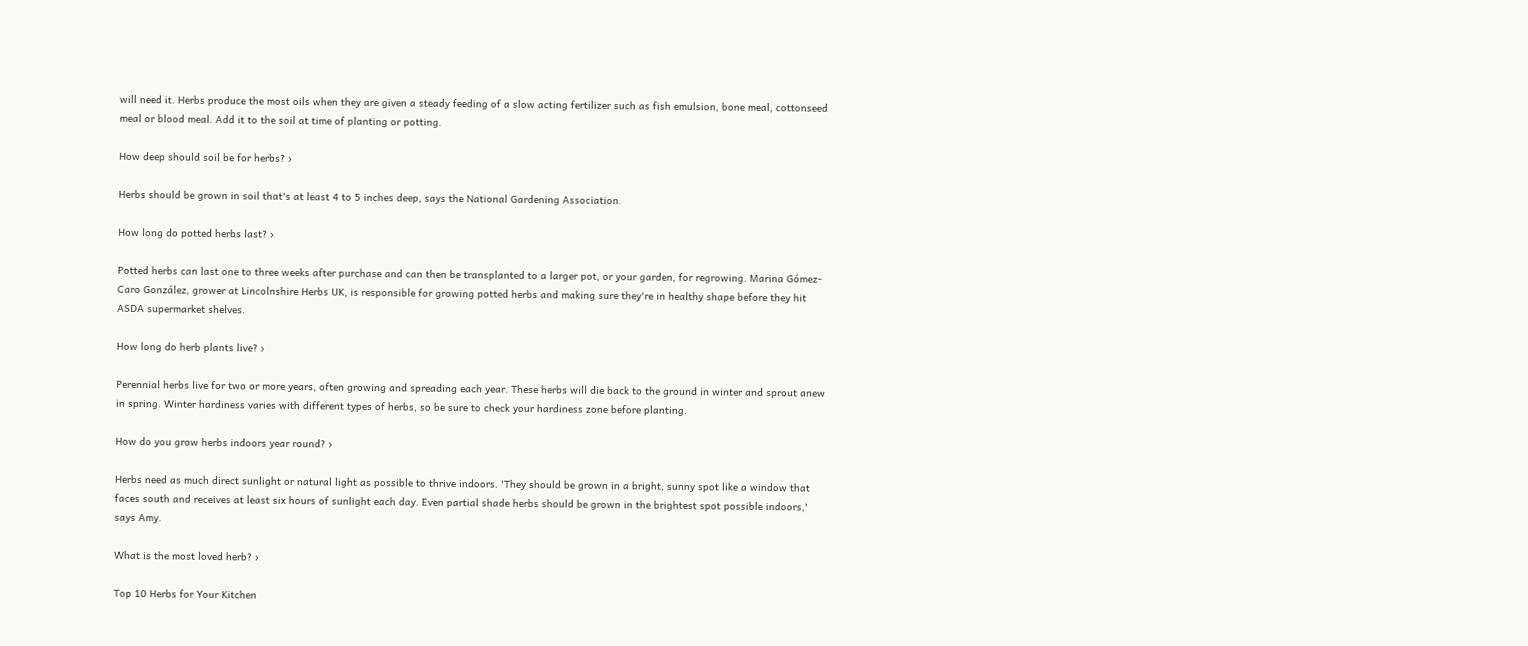will need it. Herbs produce the most oils when they are given a steady feeding of a slow acting fertilizer such as fish emulsion, bone meal, cottonseed meal or blood meal. Add it to the soil at time of planting or potting.

How deep should soil be for herbs? ›

Herbs should be grown in soil that's at least 4 to 5 inches deep, says the National Gardening Association.

How long do potted herbs last? ›

Potted herbs can last one to three weeks after purchase and can then be transplanted to a larger pot, or your garden, for regrowing. Marina Gómez-Caro González, grower at Lincolnshire Herbs UK, is responsible for growing potted herbs and making sure they're in healthy shape before they hit ASDA supermarket shelves.

How long do herb plants live? ›

Perennial herbs live for two or more years, often growing and spreading each year. These herbs will die back to the ground in winter and sprout anew in spring. Winter hardiness varies with different types of herbs, so be sure to check your hardiness zone before planting.

How do you grow herbs indoors year round? ›

Herbs need as much direct sunlight or natural light as possible to thrive indoors. 'They should be grown in a bright, sunny spot like a window that faces south and receives at least six hours of sunlight each day. Even partial shade herbs should be grown in the brightest spot possible indoors,' says Amy.

What is the most loved herb? ›

Top 10 Herbs for Your Kitchen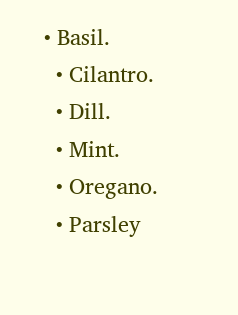• Basil.
  • Cilantro.
  • Dill.
  • Mint.
  • Oregano.
  • Parsley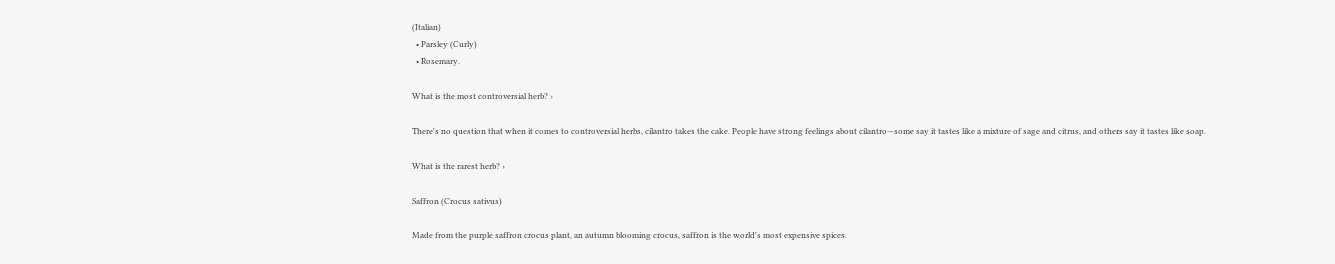(Italian)
  • Parsley (Curly)
  • Rosemary.

What is the most controversial herb? ›

There's no question that when it comes to controversial herbs, cilantro takes the cake. People have strong feelings about cilantro—some say it tastes like a mixture of sage and citrus, and others say it tastes like soap.

What is the rarest herb? ›

Saffron (Crocus sativus)

Made from the purple saffron crocus plant, an autumn blooming crocus, saffron is the world's most expensive spices.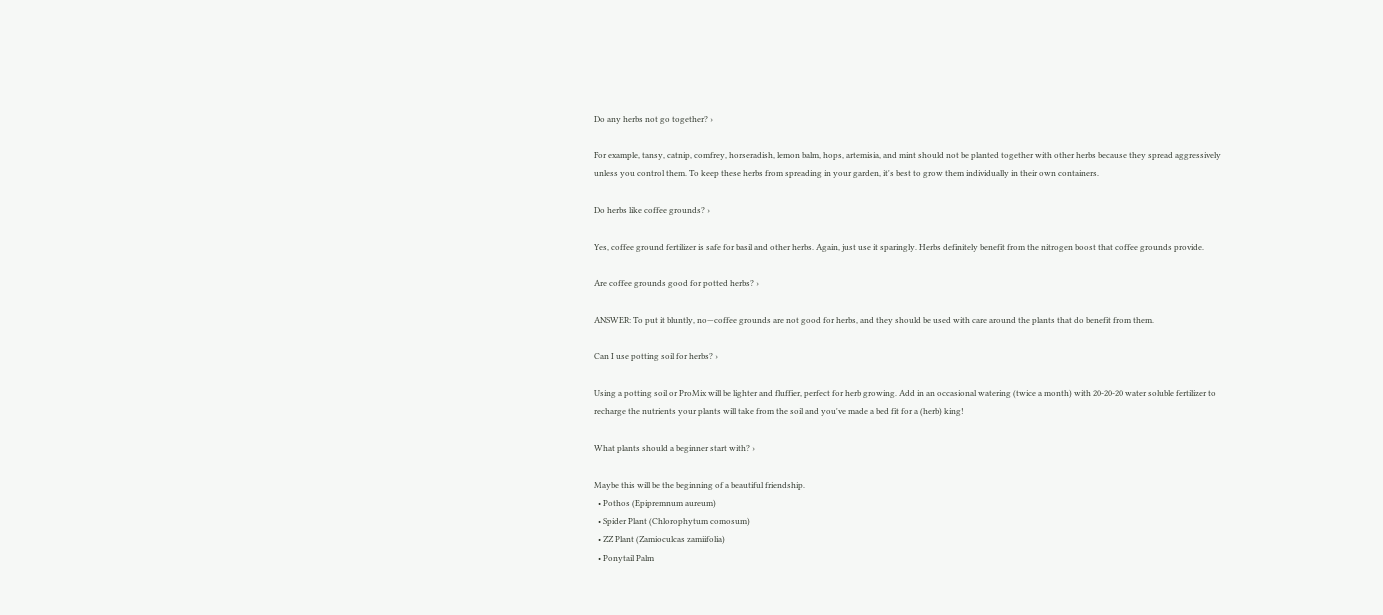Do any herbs not go together? ›

For example, tansy, catnip, comfrey, horseradish, lemon balm, hops, artemisia, and mint should not be planted together with other herbs because they spread aggressively unless you control them. To keep these herbs from spreading in your garden, it's best to grow them individually in their own containers.

Do herbs like coffee grounds? ›

Yes, coffee ground fertilizer is safe for basil and other herbs. Again, just use it sparingly. Herbs definitely benefit from the nitrogen boost that coffee grounds provide.

Are coffee grounds good for potted herbs? ›

ANSWER: To put it bluntly, no—coffee grounds are not good for herbs, and they should be used with care around the plants that do benefit from them.

Can I use potting soil for herbs? ›

Using a potting soil or ProMix will be lighter and fluffier, perfect for herb growing. Add in an occasional watering (twice a month) with 20-20-20 water soluble fertilizer to recharge the nutrients your plants will take from the soil and you've made a bed fit for a (herb) king!

What plants should a beginner start with? ›

Maybe this will be the beginning of a beautiful friendship.
  • Pothos (Epipremnum aureum)
  • Spider Plant (Chlorophytum comosum)
  • ZZ Plant (Zamioculcas zamiifolia)
  • Ponytail Palm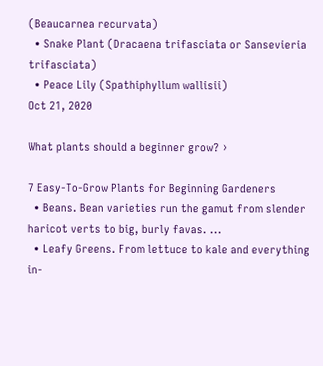(Beaucarnea recurvata)
  • Snake Plant (Dracaena trifasciata or Sansevieria trifasciata)
  • Peace Lily (Spathiphyllum wallisii)
Oct 21, 2020

What plants should a beginner grow? ›

7 Easy-To-Grow Plants for Beginning Gardeners
  • Beans. Bean varieties run the gamut from slender haricot verts to big, burly favas. ...
  • Leafy Greens. From lettuce to kale and everything in-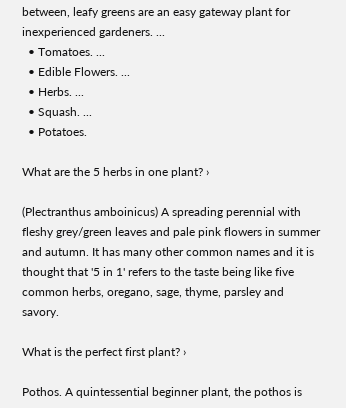between, leafy greens are an easy gateway plant for inexperienced gardeners. ...
  • Tomatoes. ...
  • Edible Flowers. ...
  • Herbs. ...
  • Squash. ...
  • Potatoes.

What are the 5 herbs in one plant? ›

(Plectranthus amboinicus) A spreading perennial with fleshy grey/green leaves and pale pink flowers in summer and autumn. It has many other common names and it is thought that '5 in 1' refers to the taste being like five common herbs, oregano, sage, thyme, parsley and savory.

What is the perfect first plant? ›

Pothos. A quintessential beginner plant, the pothos is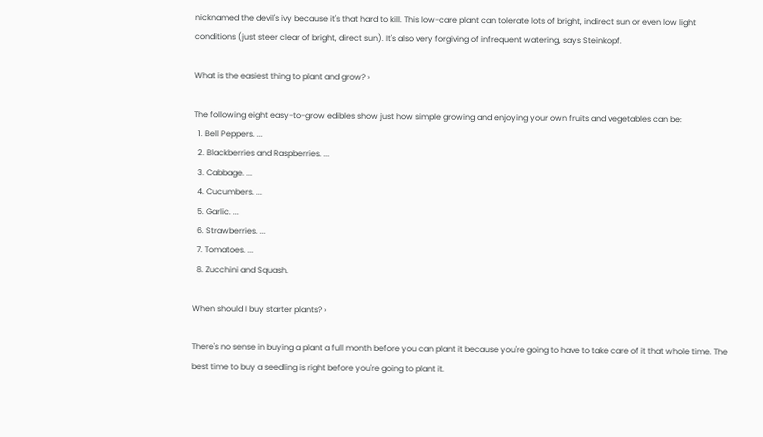nicknamed the devil's ivy because it's that hard to kill. This low-care plant can tolerate lots of bright, indirect sun or even low light conditions (just steer clear of bright, direct sun). It's also very forgiving of infrequent watering, says Steinkopf.

What is the easiest thing to plant and grow? ›

The following eight easy-to-grow edibles show just how simple growing and enjoying your own fruits and vegetables can be:
  1. Bell Peppers. ...
  2. Blackberries and Raspberries. ...
  3. Cabbage. ...
  4. Cucumbers. ...
  5. Garlic. ...
  6. Strawberries. ...
  7. Tomatoes. ...
  8. Zucchini and Squash.

When should I buy starter plants? ›

There's no sense in buying a plant a full month before you can plant it because you're going to have to take care of it that whole time. The best time to buy a seedling is right before you're going to plant it.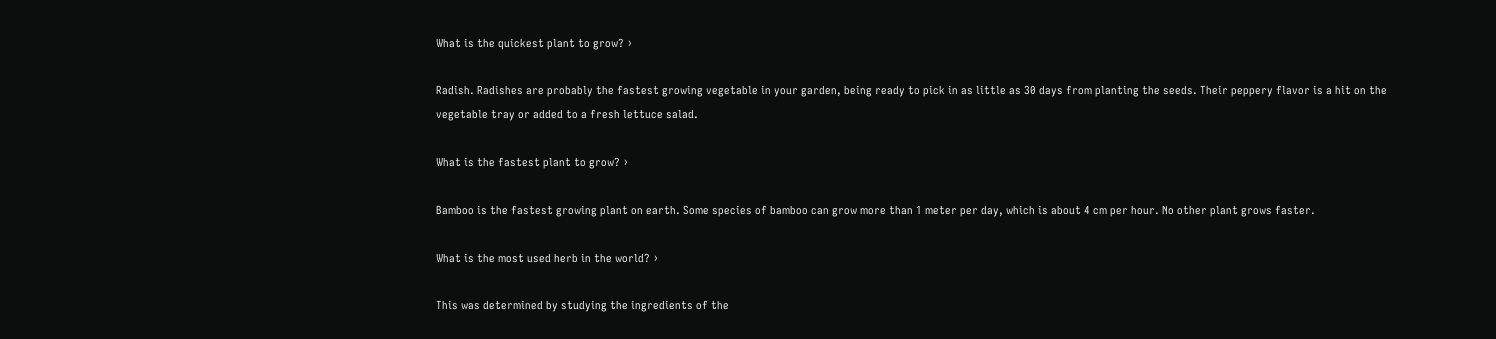What is the quickest plant to grow? ›

Radish. Radishes are probably the fastest growing vegetable in your garden, being ready to pick in as little as 30 days from planting the seeds. Their peppery flavor is a hit on the vegetable tray or added to a fresh lettuce salad.

What is the fastest plant to grow? ›

Bamboo is the fastest growing plant on earth. Some species of bamboo can grow more than 1 meter per day, which is about 4 cm per hour. No other plant grows faster.

What is the most used herb in the world? ›

This was determined by studying the ingredients of the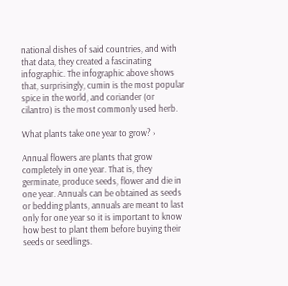national dishes of said countries, and with that data, they created a fascinating infographic. The infographic above shows that, surprisingly, cumin is the most popular spice in the world, and coriander (or cilantro) is the most commonly used herb.

What plants take one year to grow? ›

Annual flowers are plants that grow completely in one year. That is, they germinate, produce seeds, flower and die in one year. Annuals can be obtained as seeds or bedding plants, annuals are meant to last only for one year so it is important to know how best to plant them before buying their seeds or seedlings.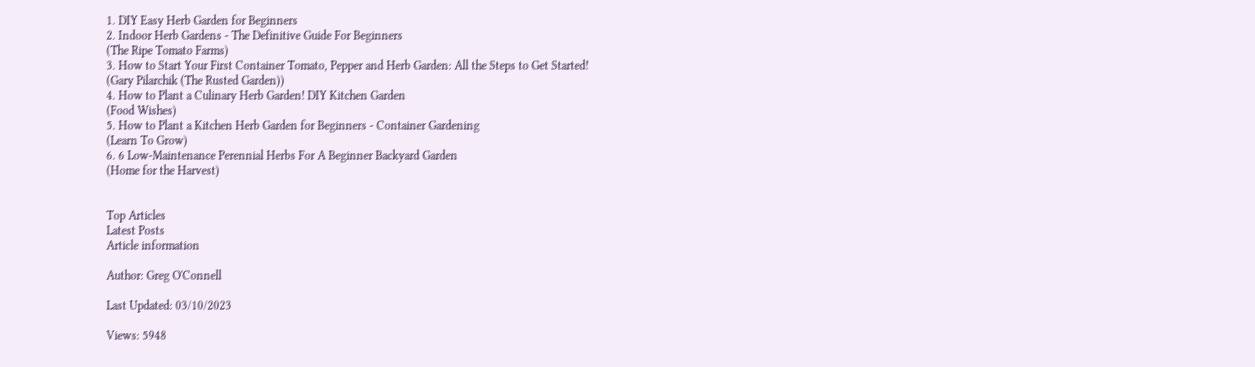1. DIY Easy Herb Garden for Beginners
2. Indoor Herb Gardens - The Definitive Guide For Beginners
(The Ripe Tomato Farms)
3. How to Start Your First Container Tomato, Pepper and Herb Garden: All the Steps to Get Started!
(Gary Pilarchik (The Rusted Garden))
4. How to Plant a Culinary Herb Garden! DIY Kitchen Garden
(Food Wishes)
5. How to Plant a Kitchen Herb Garden for Beginners - Container Gardening
(Learn To Grow)
6. 6 Low-Maintenance Perennial Herbs For A Beginner Backyard Garden
(Home for the Harvest)


Top Articles
Latest Posts
Article information

Author: Greg O'Connell

Last Updated: 03/10/2023

Views: 5948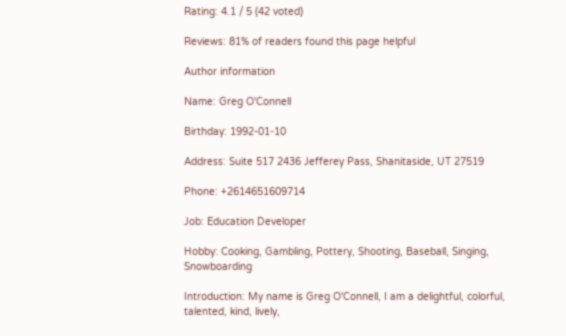Rating: 4.1 / 5 (42 voted)

Reviews: 81% of readers found this page helpful

Author information

Name: Greg O'Connell

Birthday: 1992-01-10

Address: Suite 517 2436 Jefferey Pass, Shanitaside, UT 27519

Phone: +2614651609714

Job: Education Developer

Hobby: Cooking, Gambling, Pottery, Shooting, Baseball, Singing, Snowboarding

Introduction: My name is Greg O'Connell, I am a delightful, colorful, talented, kind, lively,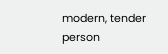modern, tender person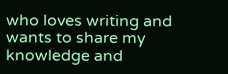who loves writing and wants to share my knowledge and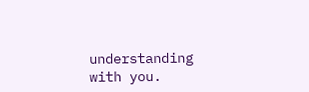understanding with you.